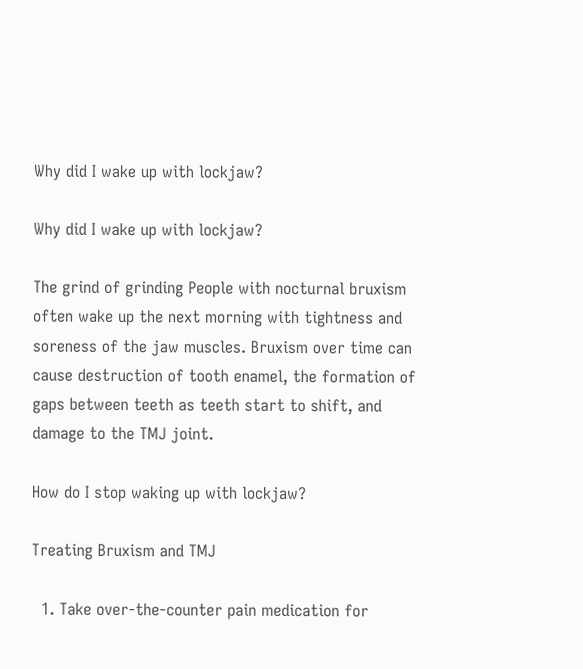Why did I wake up with lockjaw?

Why did I wake up with lockjaw?

The grind of grinding People with nocturnal bruxism often wake up the next morning with tightness and soreness of the jaw muscles. Bruxism over time can cause destruction of tooth enamel, the formation of gaps between teeth as teeth start to shift, and damage to the TMJ joint.

How do I stop waking up with lockjaw?

Treating Bruxism and TMJ

  1. Take over-the-counter pain medication for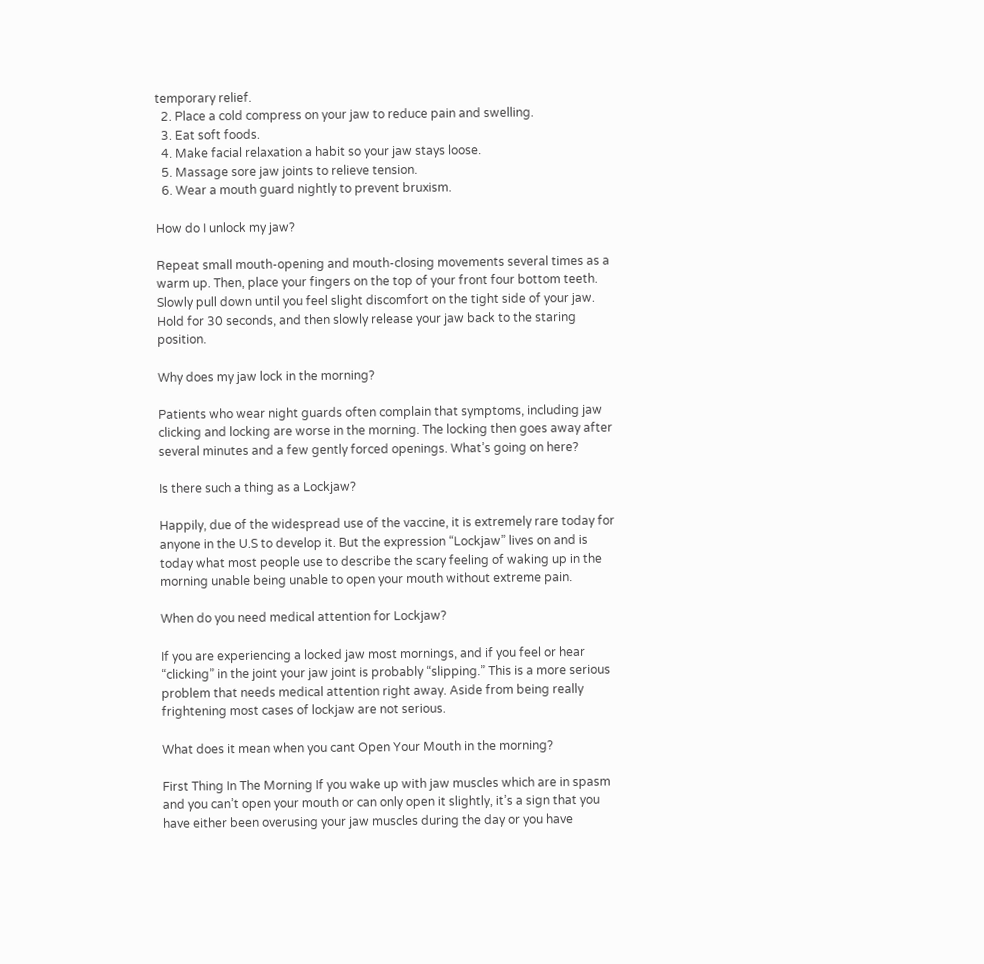temporary relief.
  2. Place a cold compress on your jaw to reduce pain and swelling.
  3. Eat soft foods.
  4. Make facial relaxation a habit so your jaw stays loose.
  5. Massage sore jaw joints to relieve tension.
  6. Wear a mouth guard nightly to prevent bruxism.

How do I unlock my jaw?

Repeat small mouth-opening and mouth-closing movements several times as a warm up. Then, place your fingers on the top of your front four bottom teeth. Slowly pull down until you feel slight discomfort on the tight side of your jaw. Hold for 30 seconds, and then slowly release your jaw back to the staring position.

Why does my jaw lock in the morning?

Patients who wear night guards often complain that symptoms, including jaw clicking and locking are worse in the morning. The locking then goes away after several minutes and a few gently forced openings. What’s going on here?

Is there such a thing as a Lockjaw?

Happily, due of the widespread use of the vaccine, it is extremely rare today for anyone in the U.S to develop it. But the expression “Lockjaw” lives on and is today what most people use to describe the scary feeling of waking up in the morning unable being unable to open your mouth without extreme pain.

When do you need medical attention for Lockjaw?

If you are experiencing a locked jaw most mornings, and if you feel or hear “clicking” in the joint your jaw joint is probably “slipping.” This is a more serious problem that needs medical attention right away. Aside from being really frightening most cases of lockjaw are not serious.

What does it mean when you cant Open Your Mouth in the morning?

First Thing In The Morning If you wake up with jaw muscles which are in spasm and you can’t open your mouth or can only open it slightly, it’s a sign that you have either been overusing your jaw muscles during the day or you have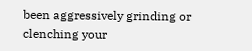been aggressively grinding or clenching your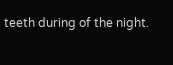teeth during of the night.